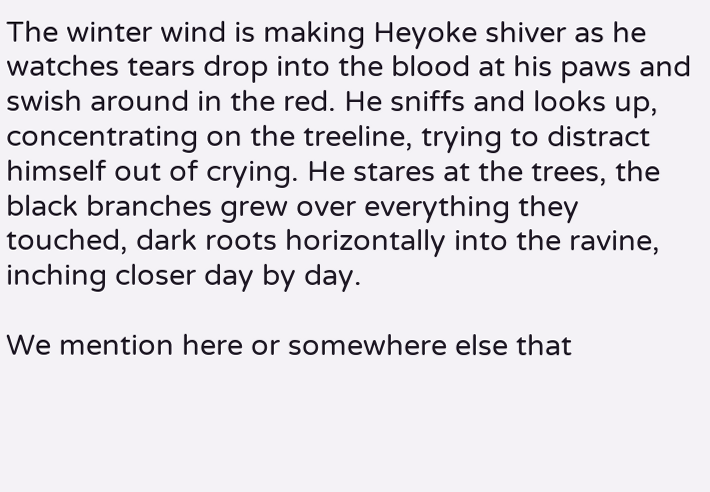The winter wind is making Heyoke shiver as he watches tears drop into the blood at his paws and swish around in the red. He sniffs and looks up, concentrating on the treeline, trying to distract himself out of crying. He stares at the trees, the black branches grew over everything they touched, dark roots horizontally into the ravine, inching closer day by day.

We mention here or somewhere else that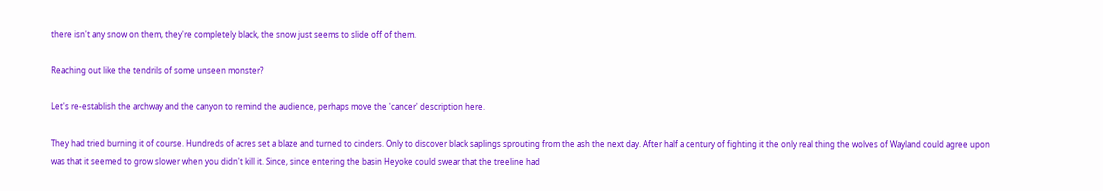there isn't any snow on them, they're completely black, the snow just seems to slide off of them.

Reaching out like the tendrils of some unseen monster?

Let's re-establish the archway and the canyon to remind the audience, perhaps move the 'cancer' description here.

They had tried burning it of course. Hundreds of acres set a blaze and turned to cinders. Only to discover black saplings sprouting from the ash the next day. After half a century of fighting it the only real thing the wolves of Wayland could agree upon was that it seemed to grow slower when you didn't kill it. Since, since entering the basin Heyoke could swear that the treeline had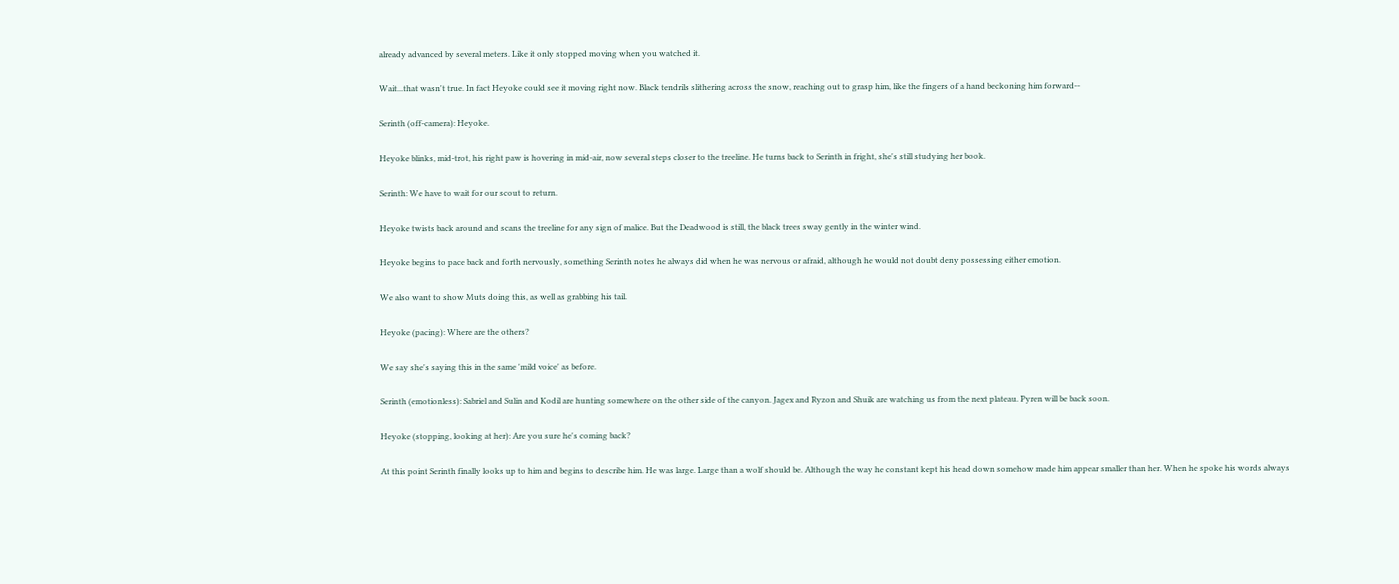already advanced by several meters. Like it only stopped moving when you watched it.

Wait...that wasn't true. In fact Heyoke could see it moving right now. Black tendrils slithering across the snow, reaching out to grasp him, like the fingers of a hand beckoning him forward--

Serinth (off-camera): Heyoke.

Heyoke blinks, mid-trot, his right paw is hovering in mid-air, now several steps closer to the treeline. He turns back to Serinth in fright, she's still studying her book.

Serinth: We have to wait for our scout to return.

Heyoke twists back around and scans the treeline for any sign of malice. But the Deadwood is still, the black trees sway gently in the winter wind.

Heyoke begins to pace back and forth nervously, something Serinth notes he always did when he was nervous or afraid, although he would not doubt deny possessing either emotion.

We also want to show Muts doing this, as well as grabbing his tail.

Heyoke (pacing): Where are the others?

We say she's saying this in the same 'mild voice' as before.

Serinth (emotionless): Sabriel and Sulin and Kodil are hunting somewhere on the other side of the canyon. Jagex and Ryzon and Shuik are watching us from the next plateau. Pyren will be back soon.

Heyoke (stopping, looking at her): Are you sure he's coming back?

At this point Serinth finally looks up to him and begins to describe him. He was large. Large than a wolf should be. Although the way he constant kept his head down somehow made him appear smaller than her. When he spoke his words always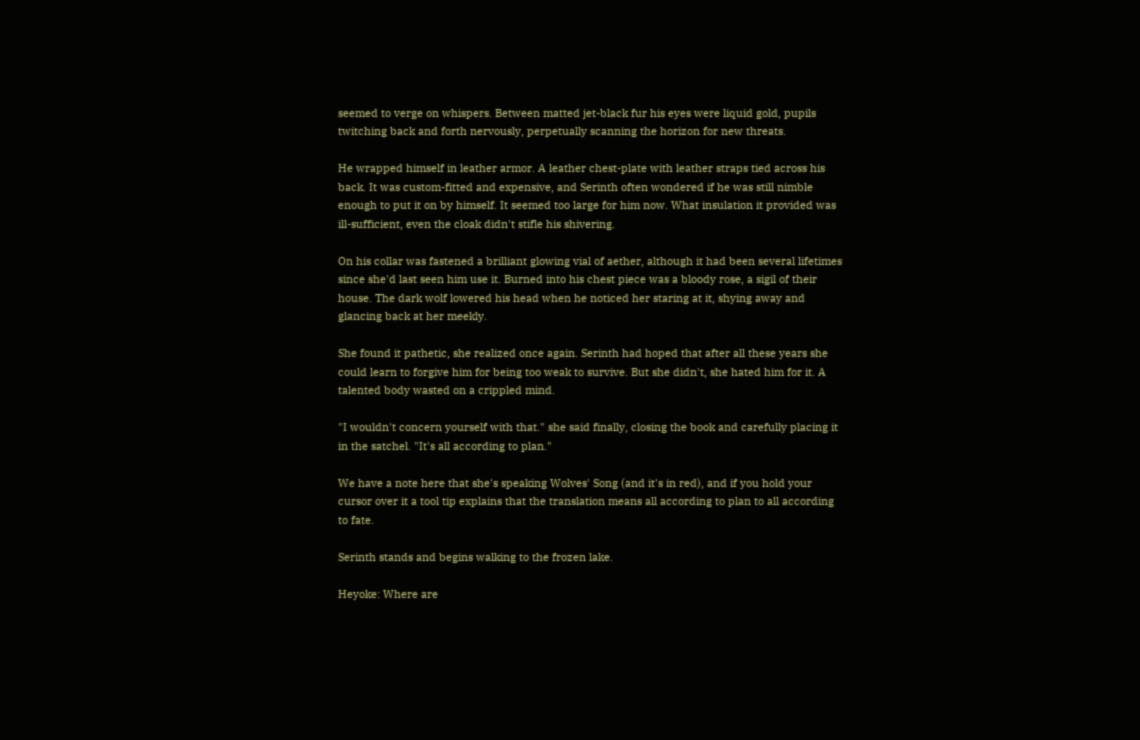seemed to verge on whispers. Between matted jet-black fur his eyes were liquid gold, pupils twitching back and forth nervously, perpetually scanning the horizon for new threats.

He wrapped himself in leather armor. A leather chest-plate with leather straps tied across his back. It was custom-fitted and expensive, and Serinth often wondered if he was still nimble enough to put it on by himself. It seemed too large for him now. What insulation it provided was ill-sufficient, even the cloak didn't stifle his shivering.

On his collar was fastened a brilliant glowing vial of aether, although it had been several lifetimes since she'd last seen him use it. Burned into his chest piece was a bloody rose, a sigil of their house. The dark wolf lowered his head when he noticed her staring at it, shying away and glancing back at her meekly.

She found it pathetic, she realized once again. Serinth had hoped that after all these years she could learn to forgive him for being too weak to survive. But she didn't, she hated him for it. A talented body wasted on a crippled mind.

"I wouldn't concern yourself with that." she said finally, closing the book and carefully placing it in the satchel. "It's all according to plan."

We have a note here that she's speaking Wolves' Song (and it's in red), and if you hold your cursor over it a tool tip explains that the translation means all according to plan to all according to fate.

Serinth stands and begins walking to the frozen lake.

Heyoke: Where are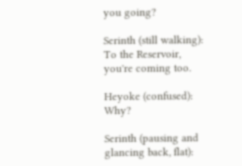you going?

Serinth (still walking): To the Reservoir, you're coming too.

Heyoke (confused): Why?

Serinth (pausing and glancing back, flat):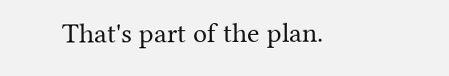That's part of the plan.